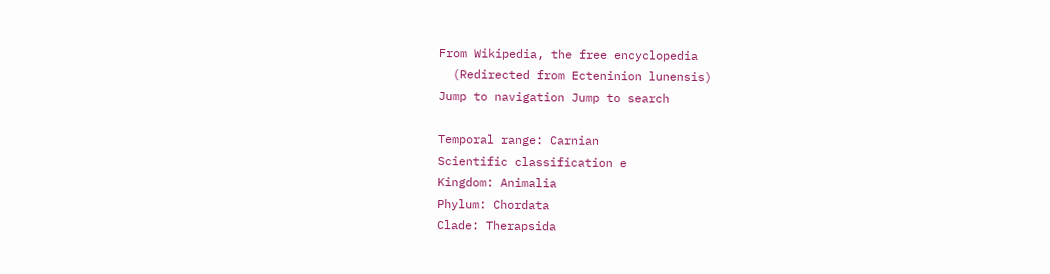From Wikipedia, the free encyclopedia
  (Redirected from Ecteninion lunensis)
Jump to navigation Jump to search

Temporal range: Carnian
Scientific classification e
Kingdom: Animalia
Phylum: Chordata
Clade: Therapsida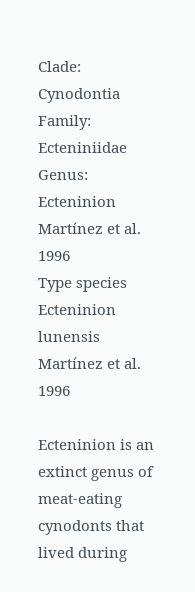Clade: Cynodontia
Family: Ecteniniidae
Genus: Ecteninion
Martínez et al. 1996
Type species
Ecteninion lunensis
Martínez et al. 1996

Ecteninion is an extinct genus of meat-eating cynodonts that lived during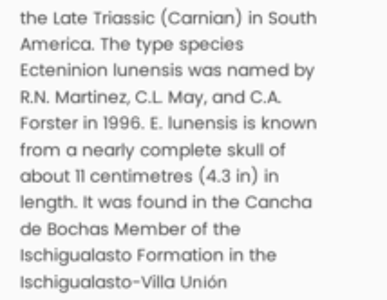the Late Triassic (Carnian) in South America. The type species Ecteninion lunensis was named by R.N. Martinez, C.L. May, and C.A. Forster in 1996. E. lunensis is known from a nearly complete skull of about 11 centimetres (4.3 in) in length. It was found in the Cancha de Bochas Member of the Ischigualasto Formation in the Ischigualasto-Villa Unión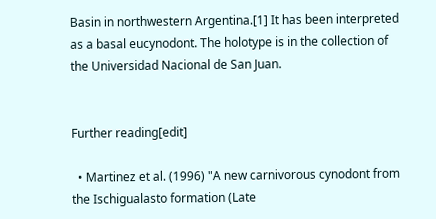Basin in northwestern Argentina.[1] It has been interpreted as a basal eucynodont. The holotype is in the collection of the Universidad Nacional de San Juan.


Further reading[edit]

  • Martinez et al. (1996) "A new carnivorous cynodont from the Ischigualasto formation (Late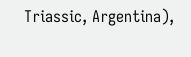Triassic, Argentina),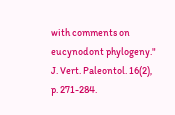with comments on eucynodont phylogeny." J. Vert. Paleontol. 16(2), p. 271-284.